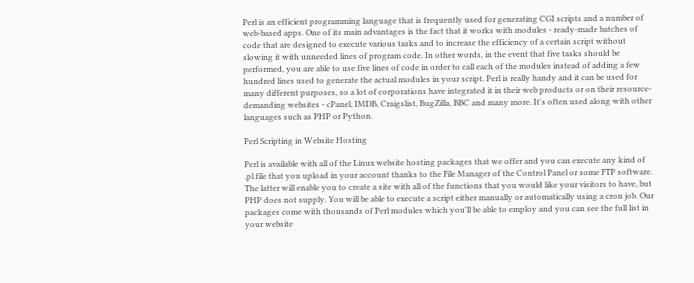Perl is an efficient programming language that is frequently used for generating CGI scripts and a number of web-based apps. One of its main advantages is the fact that it works with modules - ready-made batches of code that are designed to execute various tasks and to increase the efficiency of a certain script without slowing it with unneeded lines of program code. In other words, in the event that five tasks should be performed, you are able to use five lines of code in order to call each of the modules instead of adding a few hundred lines used to generate the actual modules in your script. Perl is really handy and it can be used for many different purposes, so a lot of corporations have integrated it in their web products or on their resource-demanding websites - cPanel, IMDB, Craigslist, BugZilla, BBC and many more. It's often used along with other languages such as PHP or Python.

Perl Scripting in Website Hosting

Perl is available with all of the Linux website hosting packages that we offer and you can execute any kind of .pl file that you upload in your account thanks to the File Manager of the Control Panel or some FTP software. The latter will enable you to create a site with all of the functions that you would like your visitors to have, but PHP does not supply. You will be able to execute a script either manually or automatically using a cron job. Our packages come with thousands of Perl modules which you'll be able to employ and you can see the full list in your website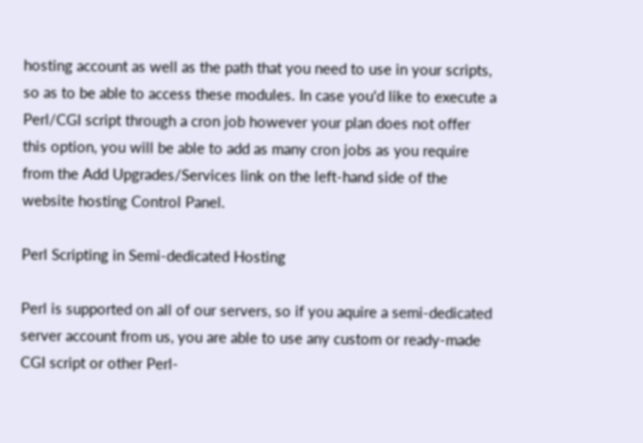hosting account as well as the path that you need to use in your scripts, so as to be able to access these modules. In case you'd like to execute a Perl/CGI script through a cron job however your plan does not offer this option, you will be able to add as many cron jobs as you require from the Add Upgrades/Services link on the left-hand side of the website hosting Control Panel.

Perl Scripting in Semi-dedicated Hosting

Perl is supported on all of our servers, so if you aquire a semi-dedicated server account from us, you are able to use any custom or ready-made CGI script or other Perl-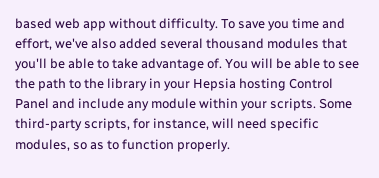based web app without difficulty. To save you time and effort, we've also added several thousand modules that you'll be able to take advantage of. You will be able to see the path to the library in your Hepsia hosting Control Panel and include any module within your scripts. Some third-party scripts, for instance, will need specific modules, so as to function properly.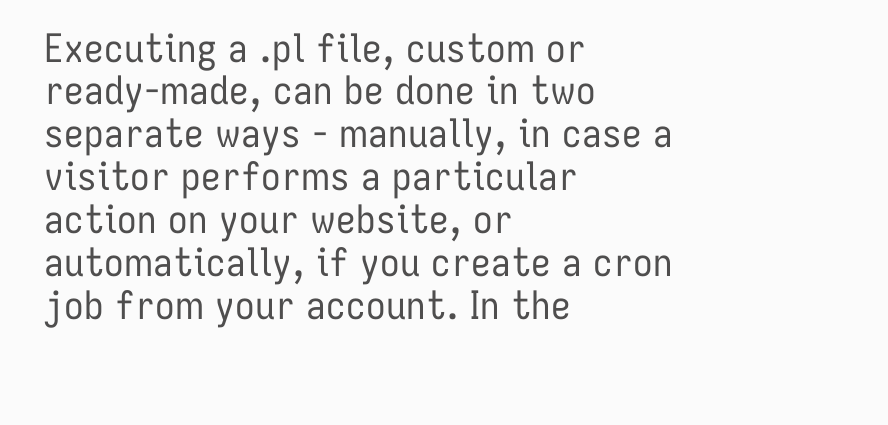Executing a .pl file, custom or ready-made, can be done in two separate ways - manually, in case a visitor performs a particular action on your website, or automatically, if you create a cron job from your account. In the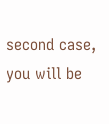second case, you will be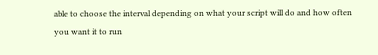able to choose the interval depending on what your script will do and how often you want it to run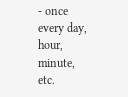- once every day, hour, minute, etc.